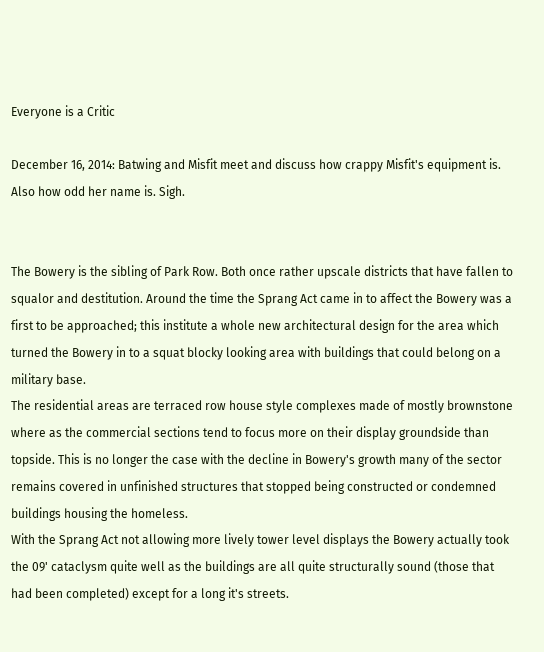Everyone is a Critic

December 16, 2014: Batwing and Misfit meet and discuss how crappy Misfit's equipment is. Also how odd her name is. Sigh.


The Bowery is the sibling of Park Row. Both once rather upscale districts that have fallen to squalor and destitution. Around the time the Sprang Act came in to affect the Bowery was a first to be approached; this institute a whole new architectural design for the area which turned the Bowery in to a squat blocky looking area with buildings that could belong on a military base.
The residential areas are terraced row house style complexes made of mostly brownstone where as the commercial sections tend to focus more on their display groundside than topside. This is no longer the case with the decline in Bowery's growth many of the sector remains covered in unfinished structures that stopped being constructed or condemned buildings housing the homeless.
With the Sprang Act not allowing more lively tower level displays the Bowery actually took the 09' cataclysm quite well as the buildings are all quite structurally sound (those that had been completed) except for a long it's streets.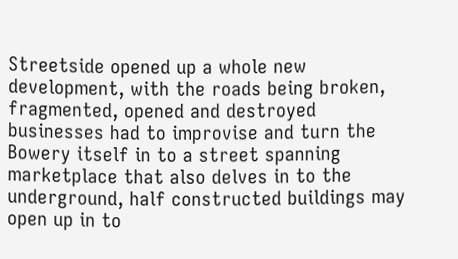Streetside opened up a whole new development, with the roads being broken, fragmented, opened and destroyed businesses had to improvise and turn the Bowery itself in to a street spanning marketplace that also delves in to the underground, half constructed buildings may open up in to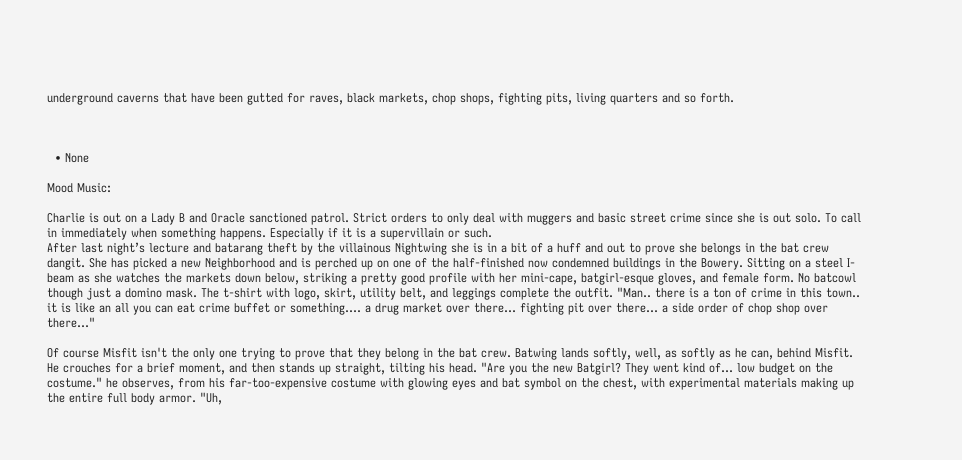underground caverns that have been gutted for raves, black markets, chop shops, fighting pits, living quarters and so forth.



  • None

Mood Music:

Charlie is out on a Lady B and Oracle sanctioned patrol. Strict orders to only deal with muggers and basic street crime since she is out solo. To call in immediately when something happens. Especially if it is a supervillain or such.
After last night’s lecture and batarang theft by the villainous Nightwing she is in a bit of a huff and out to prove she belongs in the bat crew dangit. She has picked a new Neighborhood and is perched up on one of the half-finished now condemned buildings in the Bowery. Sitting on a steel I-beam as she watches the markets down below, striking a pretty good profile with her mini-cape, batgirl-esque gloves, and female form. No batcowl though just a domino mask. The t-shirt with logo, skirt, utility belt, and leggings complete the outfit. "Man.. there is a ton of crime in this town.. it is like an all you can eat crime buffet or something…. a drug market over there… fighting pit over there… a side order of chop shop over there…"

Of course Misfit isn't the only one trying to prove that they belong in the bat crew. Batwing lands softly, well, as softly as he can, behind Misfit. He crouches for a brief moment, and then stands up straight, tilting his head. "Are you the new Batgirl? They went kind of… low budget on the costume." he observes, from his far-too-expensive costume with glowing eyes and bat symbol on the chest, with experimental materials making up the entire full body armor. "Uh,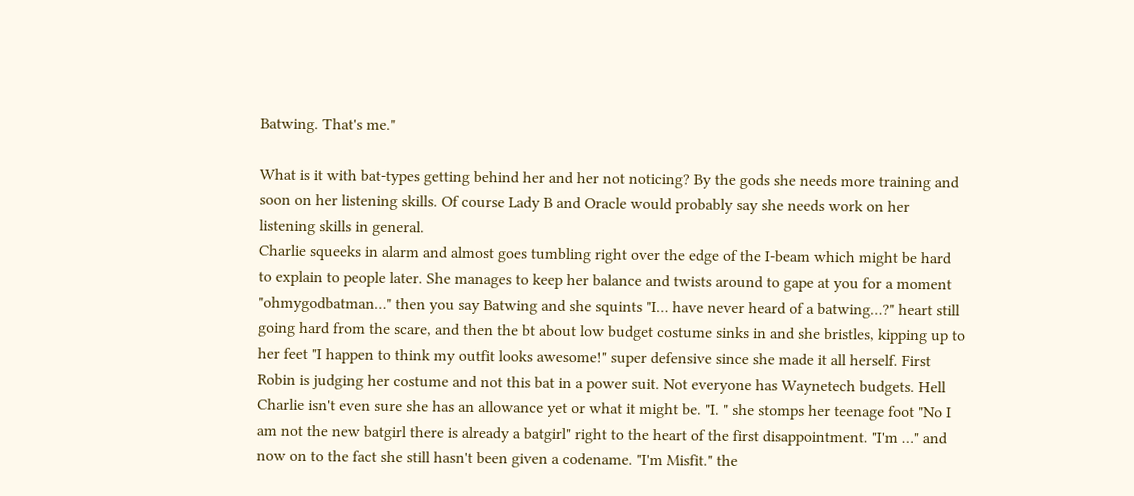Batwing. That's me."

What is it with bat-types getting behind her and her not noticing? By the gods she needs more training and soon on her listening skills. Of course Lady B and Oracle would probably say she needs work on her listening skills in general.
Charlie squeeks in alarm and almost goes tumbling right over the edge of the I-beam which might be hard to explain to people later. She manages to keep her balance and twists around to gape at you for a moment "ohmygodbatman…" then you say Batwing and she squints "I… have never heard of a batwing…?" heart still going hard from the scare, and then the bt about low budget costume sinks in and she bristles, kipping up to her feet "I happen to think my outfit looks awesome!" super defensive since she made it all herself. First Robin is judging her costume and not this bat in a power suit. Not everyone has Waynetech budgets. Hell Charlie isn't even sure she has an allowance yet or what it might be. "I. " she stomps her teenage foot "No I am not the new batgirl there is already a batgirl" right to the heart of the first disappointment. "I'm …" and now on to the fact she still hasn't been given a codename. "I'm Misfit." the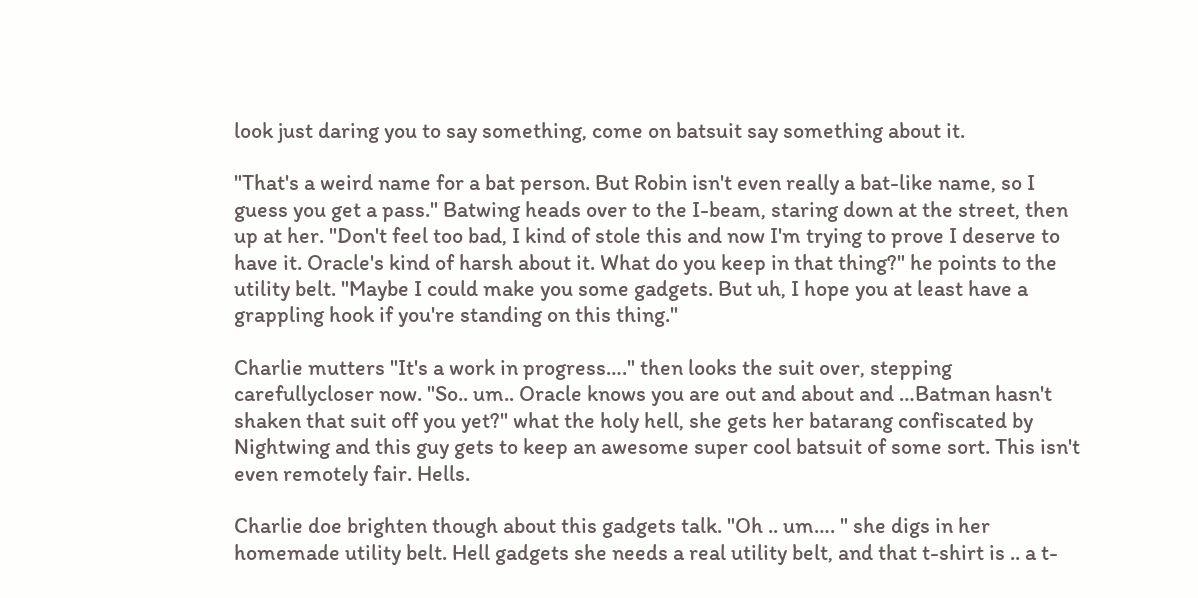look just daring you to say something, come on batsuit say something about it.

"That's a weird name for a bat person. But Robin isn't even really a bat-like name, so I guess you get a pass." Batwing heads over to the I-beam, staring down at the street, then up at her. "Don't feel too bad, I kind of stole this and now I'm trying to prove I deserve to have it. Oracle's kind of harsh about it. What do you keep in that thing?" he points to the utility belt. "Maybe I could make you some gadgets. But uh, I hope you at least have a grappling hook if you're standing on this thing."

Charlie mutters "It's a work in progress…." then looks the suit over, stepping carefullycloser now. "So.. um.. Oracle knows you are out and about and …Batman hasn't shaken that suit off you yet?" what the holy hell, she gets her batarang confiscated by Nightwing and this guy gets to keep an awesome super cool batsuit of some sort. This isn't even remotely fair. Hells.

Charlie doe brighten though about this gadgets talk. "Oh .. um…. " she digs in her homemade utility belt. Hell gadgets she needs a real utility belt, and that t-shirt is .. a t-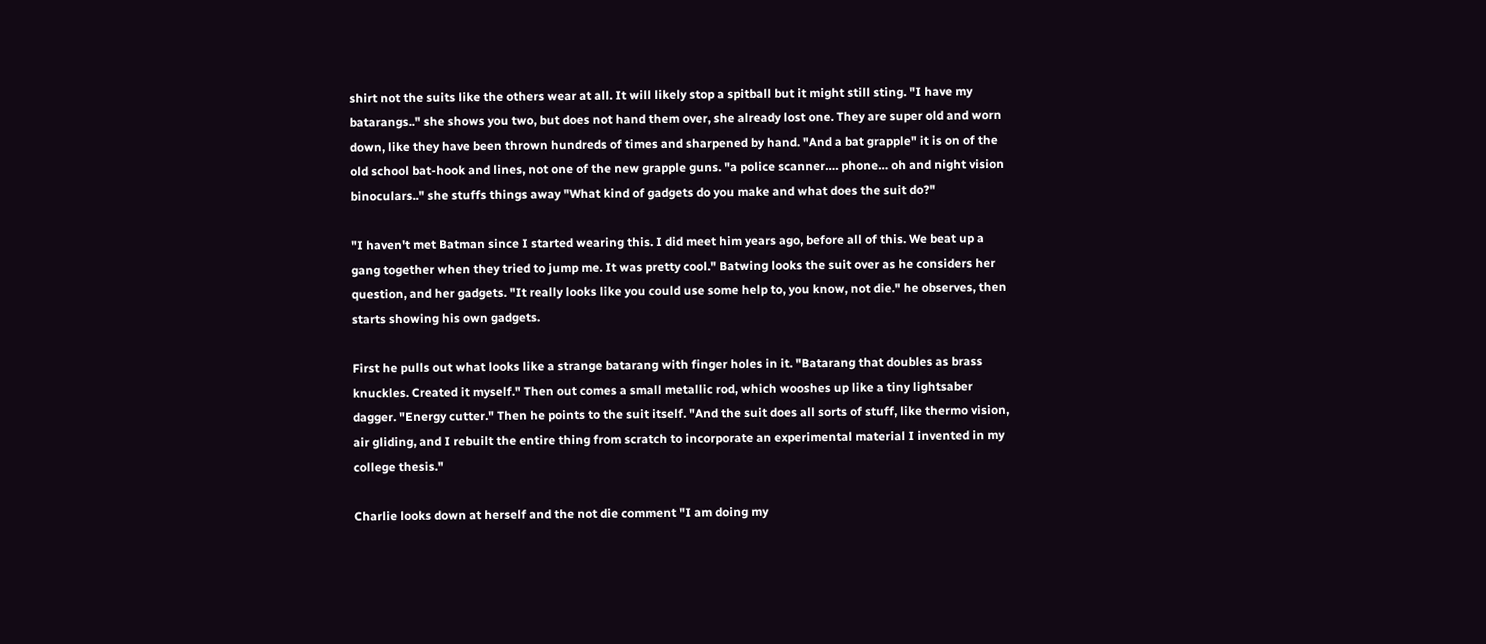shirt not the suits like the others wear at all. It will likely stop a spitball but it might still sting. "I have my batarangs.." she shows you two, but does not hand them over, she already lost one. They are super old and worn down, like they have been thrown hundreds of times and sharpened by hand. "And a bat grapple" it is on of the old school bat-hook and lines, not one of the new grapple guns. "a police scanner…. phone… oh and night vision binoculars.." she stuffs things away "What kind of gadgets do you make and what does the suit do?"

"I haven't met Batman since I started wearing this. I did meet him years ago, before all of this. We beat up a gang together when they tried to jump me. It was pretty cool." Batwing looks the suit over as he considers her question, and her gadgets. "It really looks like you could use some help to, you know, not die." he observes, then starts showing his own gadgets.

First he pulls out what looks like a strange batarang with finger holes in it. "Batarang that doubles as brass knuckles. Created it myself." Then out comes a small metallic rod, which wooshes up like a tiny lightsaber dagger. "Energy cutter." Then he points to the suit itself. "And the suit does all sorts of stuff, like thermo vision, air gliding, and I rebuilt the entire thing from scratch to incorporate an experimental material I invented in my college thesis."

Charlie looks down at herself and the not die comment "I am doing my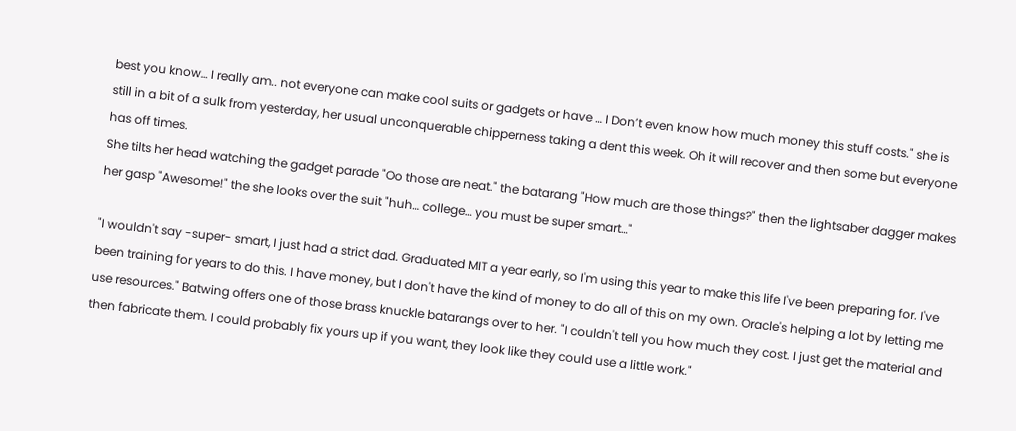best you know… I really am.. not everyone can make cool suits or gadgets or have … I Don’t even know how much money this stuff costs." she is still in a bit of a sulk from yesterday, her usual unconquerable chipperness taking a dent this week. Oh it will recover and then some but everyone has off times.
She tilts her head watching the gadget parade "Oo those are neat." the batarang "How much are those things?" then the lightsaber dagger makes her gasp "Awesome!" the she looks over the suit "huh… college… you must be super smart…"

"I wouldn't say -super- smart, I just had a strict dad. Graduated MIT a year early, so I'm using this year to make this life I've been preparing for. I've been training for years to do this. I have money, but I don't have the kind of money to do all of this on my own. Oracle's helping a lot by letting me use resources." Batwing offers one of those brass knuckle batarangs over to her. "I couldn't tell you how much they cost. I just get the material and then fabricate them. I could probably fix yours up if you want, they look like they could use a little work."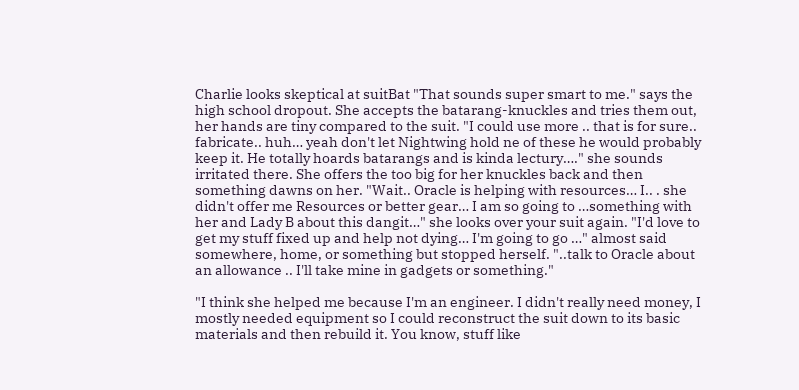Charlie looks skeptical at suitBat "That sounds super smart to me." says the high school dropout. She accepts the batarang-knuckles and tries them out, her hands are tiny compared to the suit. "I could use more .. that is for sure.. fabricate.. huh… yeah don't let Nightwing hold ne of these he would probably keep it. He totally hoards batarangs and is kinda lectury…." she sounds irritated there. She offers the too big for her knuckles back and then something dawns on her. "Wait.. Oracle is helping with resources… I.. . she didn't offer me Resources or better gear… I am so going to …something with her and Lady B about this dangit…" she looks over your suit again. "I'd love to get my stuff fixed up and help not dying… I'm going to go …" almost said somewhere, home, or something but stopped herself. "..talk to Oracle about an allowance .. I'll take mine in gadgets or something."

"I think she helped me because I'm an engineer. I didn't really need money, I mostly needed equipment so I could reconstruct the suit down to its basic materials and then rebuild it. You know, stuff like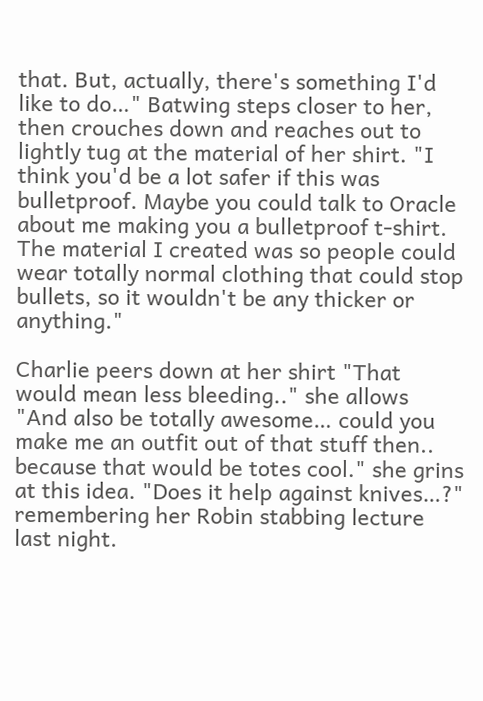that. But, actually, there's something I'd like to do…" Batwing steps closer to her, then crouches down and reaches out to lightly tug at the material of her shirt. "I think you'd be a lot safer if this was bulletproof. Maybe you could talk to Oracle about me making you a bulletproof t-shirt. The material I created was so people could wear totally normal clothing that could stop bullets, so it wouldn't be any thicker or anything."

Charlie peers down at her shirt "That would mean less bleeding.." she allows "And also be totally awesome… could you make me an outfit out of that stuff then.. because that would be totes cool." she grins at this idea. "Does it help against knives…?" remembering her Robin stabbing lecture last night.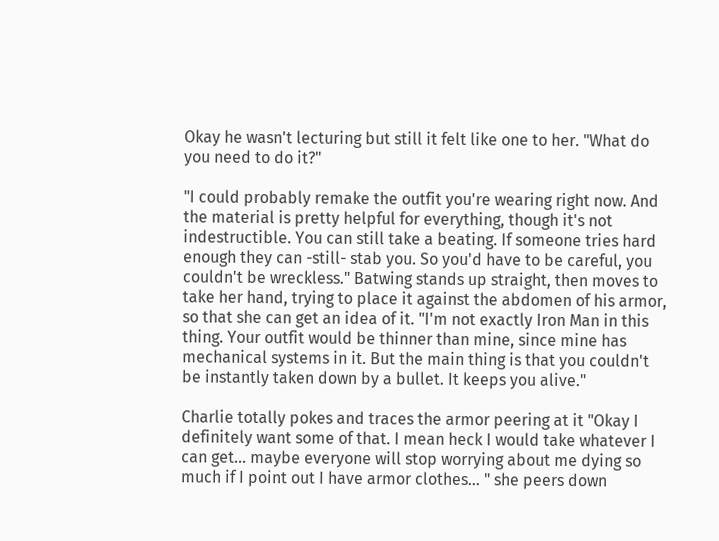Okay he wasn't lecturing but still it felt like one to her. "What do you need to do it?"

"I could probably remake the outfit you're wearing right now. And the material is pretty helpful for everything, though it's not indestructible. You can still take a beating. If someone tries hard enough they can -still- stab you. So you'd have to be careful, you couldn't be wreckless." Batwing stands up straight, then moves to take her hand, trying to place it against the abdomen of his armor, so that she can get an idea of it. "I'm not exactly Iron Man in this thing. Your outfit would be thinner than mine, since mine has mechanical systems in it. But the main thing is that you couldn't be instantly taken down by a bullet. It keeps you alive."

Charlie totally pokes and traces the armor peering at it "Okay I definitely want some of that. I mean heck I would take whatever I can get… maybe everyone will stop worrying about me dying so much if I point out I have armor clothes… " she peers down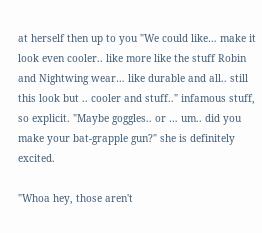at herself then up to you "We could like… make it look even cooler.. like more like the stuff Robin and Nightwing wear… like durable and all.. still this look but .. cooler and stuff.." infamous stuff, so explicit. "Maybe goggles.. or … um.. did you make your bat-grapple gun?" she is definitely excited.

"Whoa hey, those aren't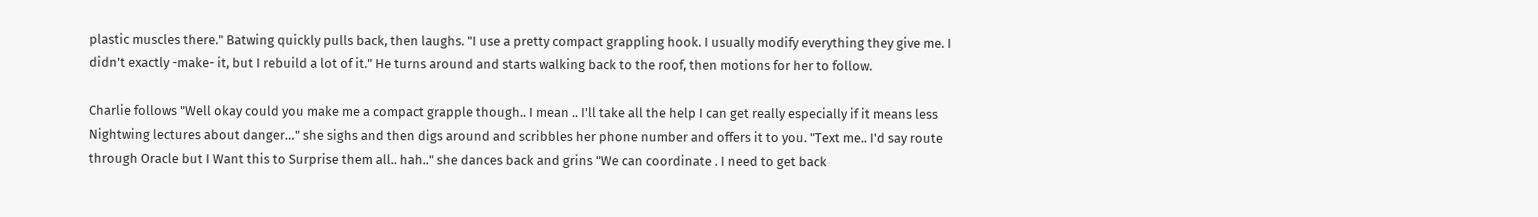plastic muscles there." Batwing quickly pulls back, then laughs. "I use a pretty compact grappling hook. I usually modify everything they give me. I didn't exactly -make- it, but I rebuild a lot of it." He turns around and starts walking back to the roof, then motions for her to follow.

Charlie follows "Well okay could you make me a compact grapple though.. I mean .. I'll take all the help I can get really especially if it means less Nightwing lectures about danger…" she sighs and then digs around and scribbles her phone number and offers it to you. "Text me.. I'd say route through Oracle but I Want this to Surprise them all.. hah.." she dances back and grins "We can coordinate . I need to get back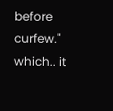before curfew." which.. it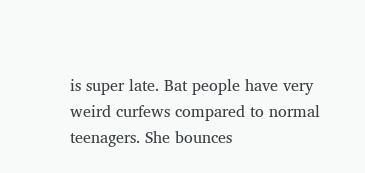is super late. Bat people have very weird curfews compared to normal teenagers. She bounces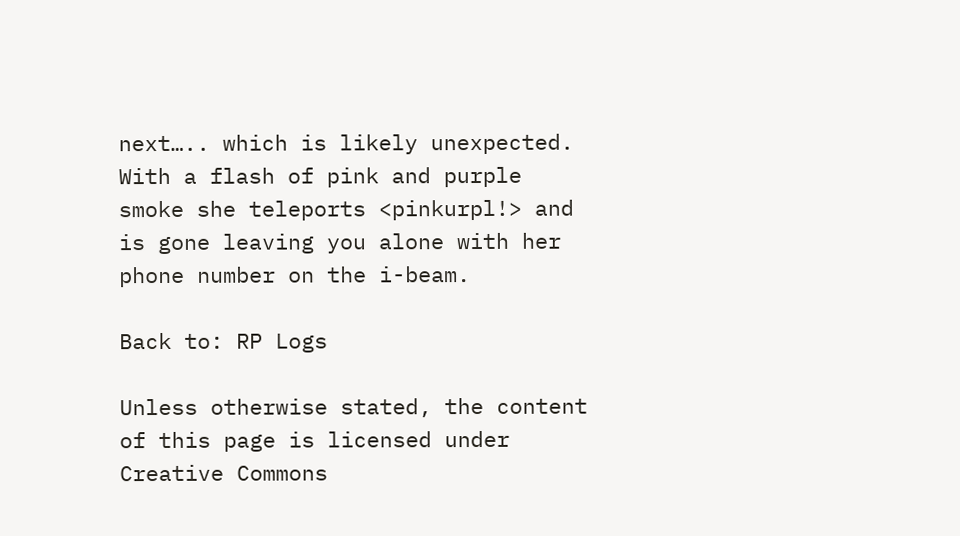next….. which is likely unexpected. With a flash of pink and purple smoke she teleports <pinkurpl!> and is gone leaving you alone with her phone number on the i-beam.

Back to: RP Logs

Unless otherwise stated, the content of this page is licensed under Creative Commons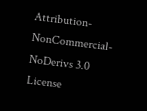Attribution-NonCommercial-NoDerivs 3.0 License